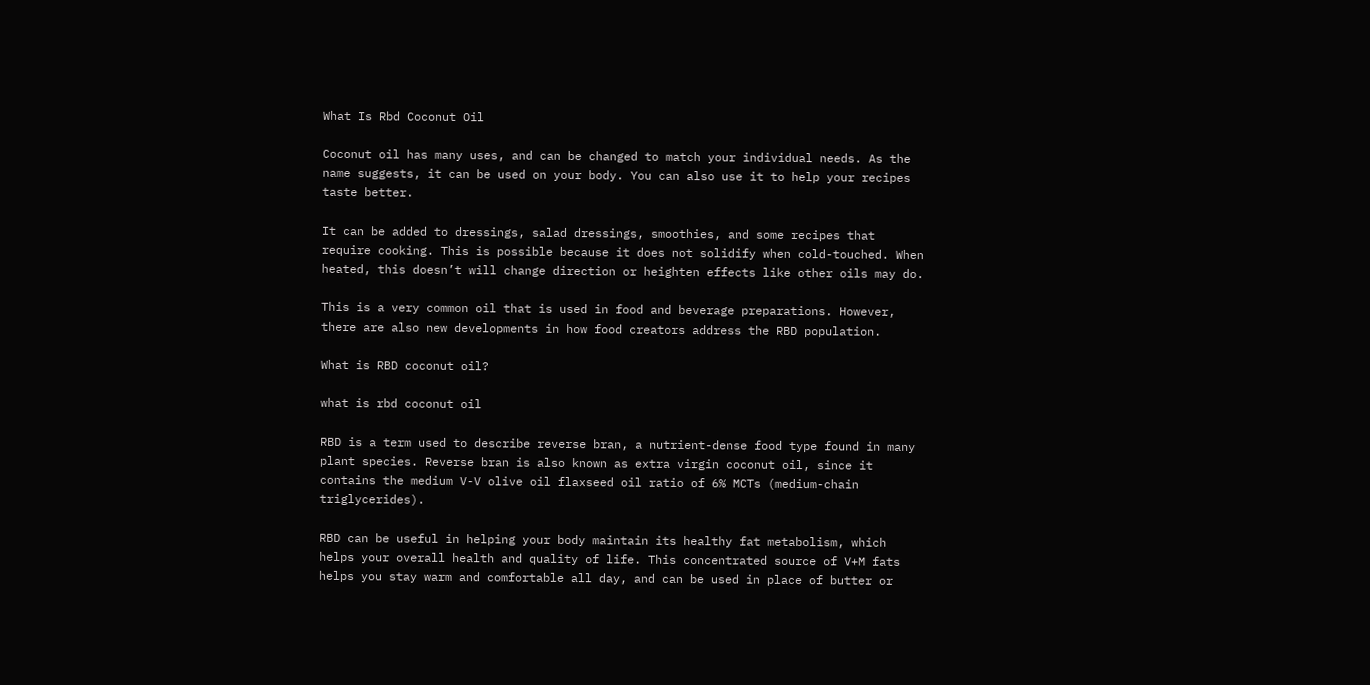What Is Rbd Coconut Oil

Coconut oil has many uses, and can be changed to match your individual needs. As the name suggests, it can be used on your body. You can also use it to help your recipes taste better.

It can be added to dressings, salad dressings, smoothies, and some recipes that require cooking. This is possible because it does not solidify when cold-touched. When heated, this doesn’t will change direction or heighten effects like other oils may do.

This is a very common oil that is used in food and beverage preparations. However, there are also new developments in how food creators address the RBD population.

What is RBD coconut oil?

what is rbd coconut oil

RBD is a term used to describe reverse bran, a nutrient-dense food type found in many plant species. Reverse bran is also known as extra virgin coconut oil, since it contains the medium V-V olive oil flaxseed oil ratio of 6% MCTs (medium-chain triglycerides).

RBD can be useful in helping your body maintain its healthy fat metabolism, which helps your overall health and quality of life. This concentrated source of V+M fats helps you stay warm and comfortable all day, and can be used in place of butter or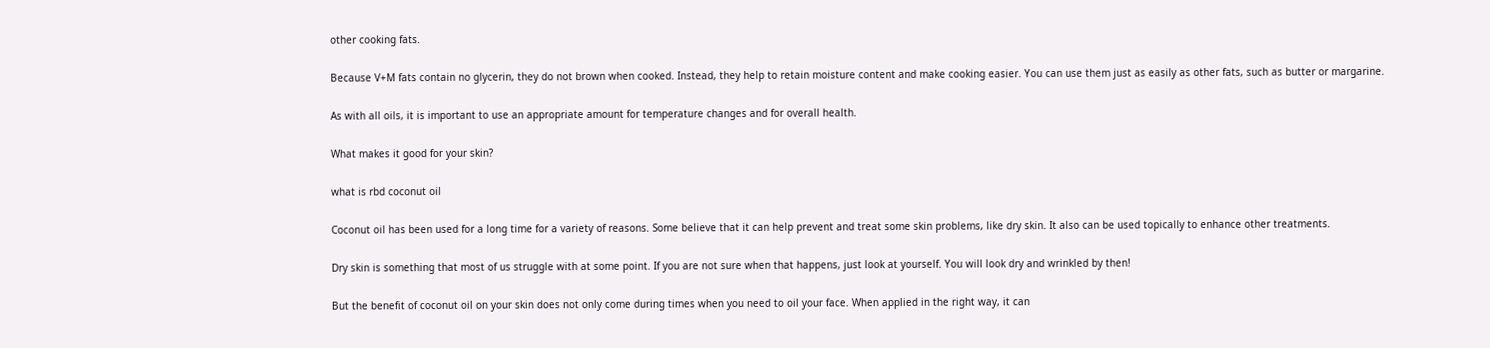other cooking fats.

Because V+M fats contain no glycerin, they do not brown when cooked. Instead, they help to retain moisture content and make cooking easier. You can use them just as easily as other fats, such as butter or margarine.

As with all oils, it is important to use an appropriate amount for temperature changes and for overall health.

What makes it good for your skin?

what is rbd coconut oil

Coconut oil has been used for a long time for a variety of reasons. Some believe that it can help prevent and treat some skin problems, like dry skin. It also can be used topically to enhance other treatments.

Dry skin is something that most of us struggle with at some point. If you are not sure when that happens, just look at yourself. You will look dry and wrinkled by then!

But the benefit of coconut oil on your skin does not only come during times when you need to oil your face. When applied in the right way, it can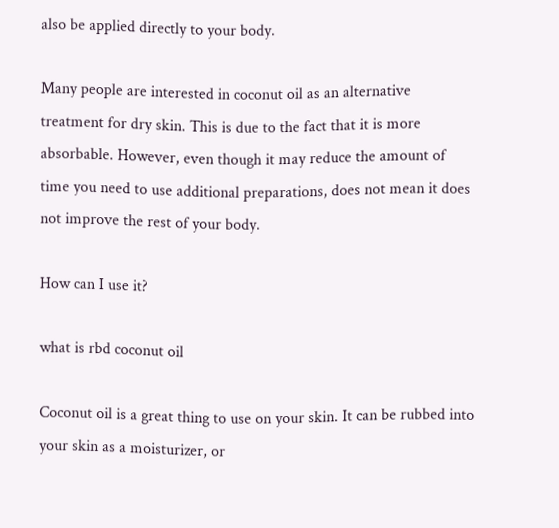also be applied directly to your body.

Many people are interested in coconut oil as an alternative treatment for dry skin. This is due to the fact that it is more absorbable. However, even though it may reduce the amount of time you need to use additional preparations, does not mean it does not improve the rest of your body.

How can I use it?

what is rbd coconut oil

Coconut oil is a great thing to use on your skin. It can be rubbed into your skin as a moisturizer, or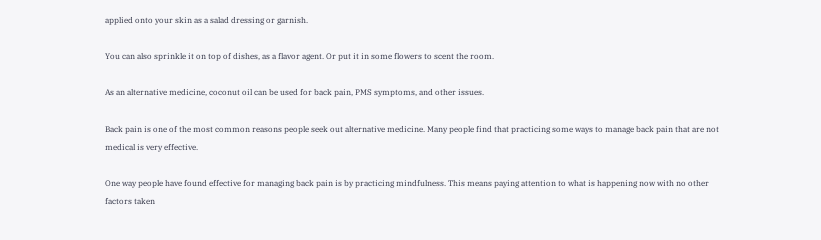applied onto your skin as a salad dressing or garnish.

You can also sprinkle it on top of dishes, as a flavor agent. Or put it in some flowers to scent the room.

As an alternative medicine, coconut oil can be used for back pain, PMS symptoms, and other issues.

Back pain is one of the most common reasons people seek out alternative medicine. Many people find that practicing some ways to manage back pain that are not medical is very effective.

One way people have found effective for managing back pain is by practicing mindfulness. This means paying attention to what is happening now with no other factors taken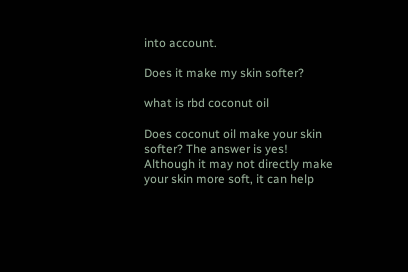into account.

Does it make my skin softer?

what is rbd coconut oil

Does coconut oil make your skin softer? The answer is yes! Although it may not directly make your skin more soft, it can help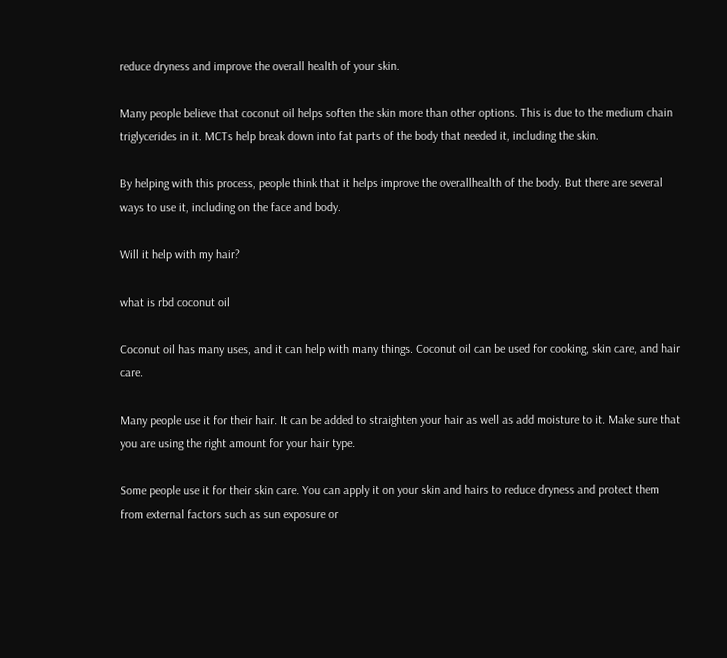reduce dryness and improve the overall health of your skin.

Many people believe that coconut oil helps soften the skin more than other options. This is due to the medium chain triglycerides in it. MCTs help break down into fat parts of the body that needed it, including the skin.

By helping with this process, people think that it helps improve the overallhealth of the body. But there are several ways to use it, including on the face and body.

Will it help with my hair?

what is rbd coconut oil

Coconut oil has many uses, and it can help with many things. Coconut oil can be used for cooking, skin care, and hair care.

Many people use it for their hair. It can be added to straighten your hair as well as add moisture to it. Make sure that you are using the right amount for your hair type.

Some people use it for their skin care. You can apply it on your skin and hairs to reduce dryness and protect them from external factors such as sun exposure or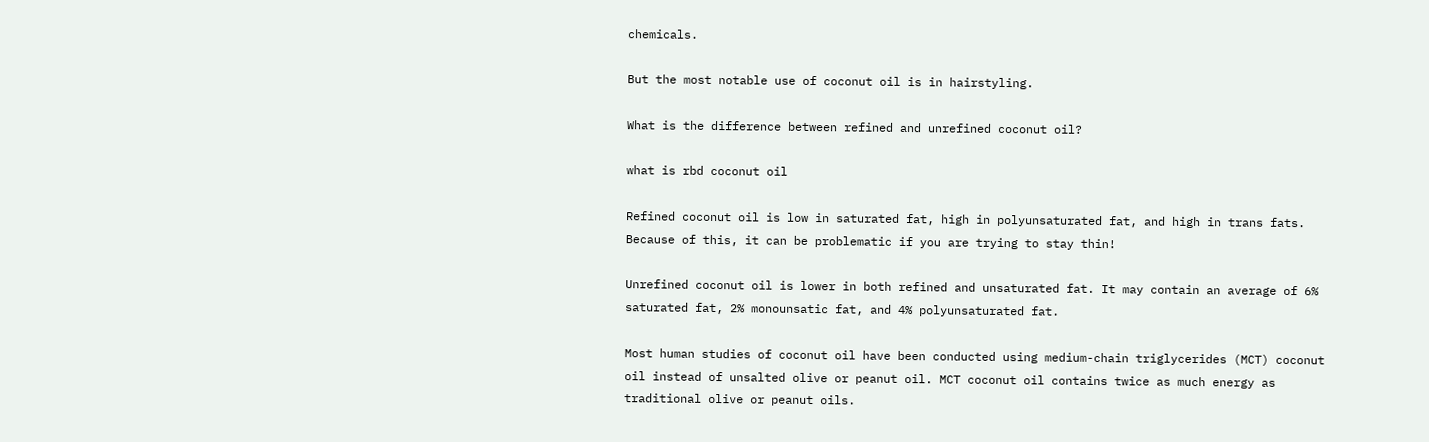chemicals.

But the most notable use of coconut oil is in hairstyling.

What is the difference between refined and unrefined coconut oil?

what is rbd coconut oil

Refined coconut oil is low in saturated fat, high in polyunsaturated fat, and high in trans fats. Because of this, it can be problematic if you are trying to stay thin!

Unrefined coconut oil is lower in both refined and unsaturated fat. It may contain an average of 6% saturated fat, 2% monounsatic fat, and 4% polyunsaturated fat.

Most human studies of coconut oil have been conducted using medium-chain triglycerides (MCT) coconut oil instead of unsalted olive or peanut oil. MCT coconut oil contains twice as much energy as traditional olive or peanut oils.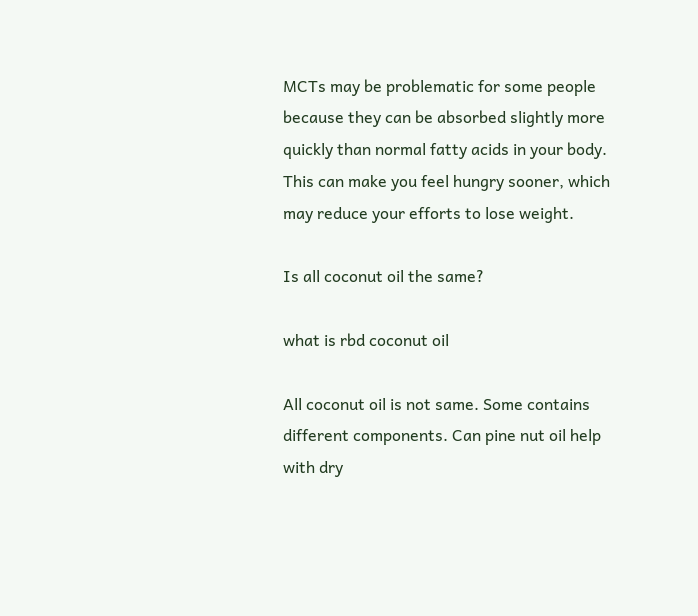MCTs may be problematic for some people because they can be absorbed slightly more quickly than normal fatty acids in your body. This can make you feel hungry sooner, which may reduce your efforts to lose weight.

Is all coconut oil the same?

what is rbd coconut oil

All coconut oil is not same. Some contains different components. Can pine nut oil help with dry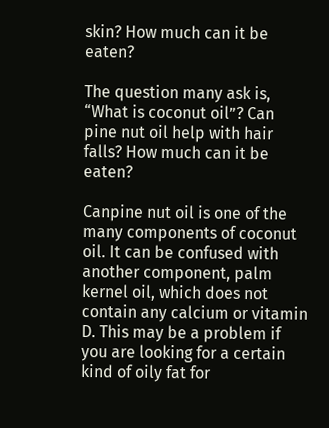skin? How much can it be eaten?

The question many ask is, “What is coconut oil”? Can pine nut oil help with hair falls? How much can it be eaten?

Canpine nut oil is one of the many components of coconut oil. It can be confused with another component, palm kernel oil, which does not contain any calcium or vitamin D. This may be a problem if you are looking for a certain kind of oily fat for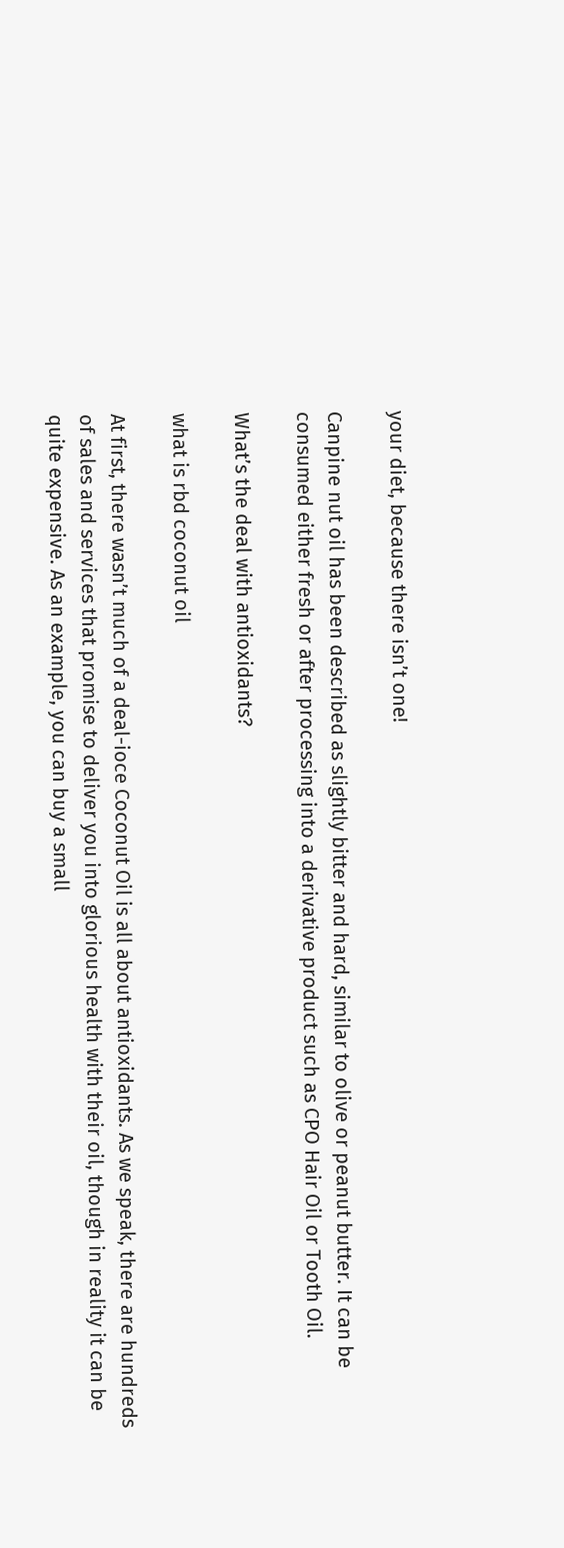your diet, because there isn’t one!

Canpine nut oil has been described as slightly bitter and hard, similar to olive or peanut butter. It can be consumed either fresh or after processing into a derivative product such as CPO Hair Oil or Tooth Oil.

What’s the deal with antioxidants?

what is rbd coconut oil

At first, there wasn’t much of a deal-ioce Coconut Oil is all about antioxidants. As we speak, there are hundreds of sales and services that promise to deliver you into glorious health with their oil, though in reality it can be quite expensive. As an example, you can buy a small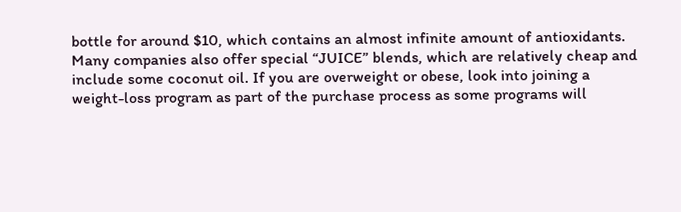bottle for around $10, which contains an almost infinite amount of antioxidants. Many companies also offer special “JUICE” blends, which are relatively cheap and include some coconut oil. If you are overweight or obese, look into joining a weight-loss program as part of the purchase process as some programs will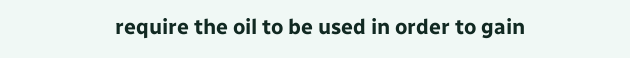require the oil to be used in order to gain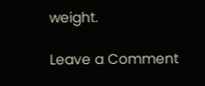weight.

Leave a Comment